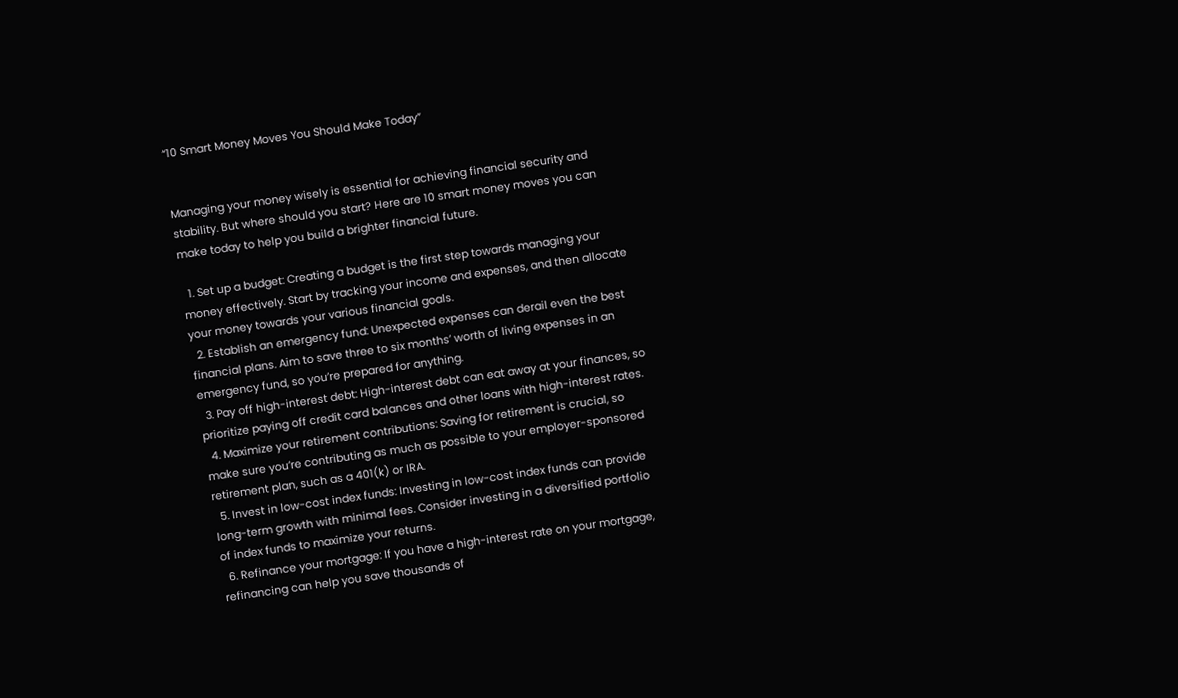“10 Smart Money Moves You Should Make Today”


Managing your money wisely is essential for achieving financial security and stability. But where should you start? Here are 10 smart money moves you can make today to help you build a brighter financial future.

  1. Set up a budget: Creating a budget is the first step towards managing your money effectively. Start by tracking your income and expenses, and then allocate your money towards your various financial goals.
  2. Establish an emergency fund: Unexpected expenses can derail even the best financial plans. Aim to save three to six months’ worth of living expenses in an emergency fund, so you’re prepared for anything.
  3. Pay off high-interest debt: High-interest debt can eat away at your finances, so prioritize paying off credit card balances and other loans with high-interest rates.
  4. Maximize your retirement contributions: Saving for retirement is crucial, so make sure you’re contributing as much as possible to your employer-sponsored retirement plan, such as a 401(k) or IRA.
  5. Invest in low-cost index funds: Investing in low-cost index funds can provide long-term growth with minimal fees. Consider investing in a diversified portfolio of index funds to maximize your returns.
  6. Refinance your mortgage: If you have a high-interest rate on your mortgage, refinancing can help you save thousands of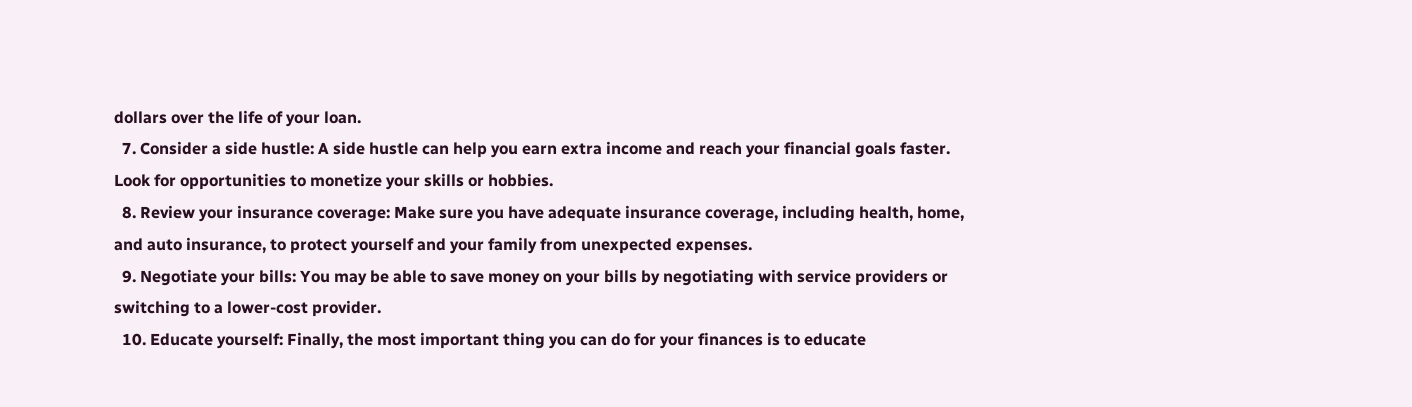dollars over the life of your loan.
  7. Consider a side hustle: A side hustle can help you earn extra income and reach your financial goals faster. Look for opportunities to monetize your skills or hobbies.
  8. Review your insurance coverage: Make sure you have adequate insurance coverage, including health, home, and auto insurance, to protect yourself and your family from unexpected expenses.
  9. Negotiate your bills: You may be able to save money on your bills by negotiating with service providers or switching to a lower-cost provider.
  10. Educate yourself: Finally, the most important thing you can do for your finances is to educate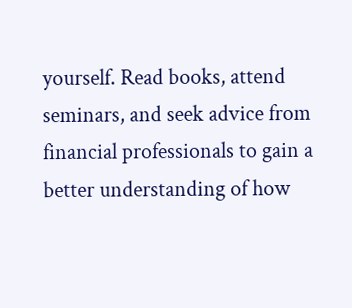yourself. Read books, attend seminars, and seek advice from financial professionals to gain a better understanding of how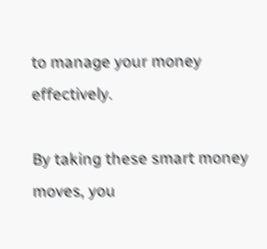to manage your money effectively.

By taking these smart money moves, you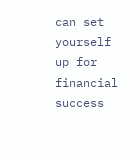can set yourself up for financial success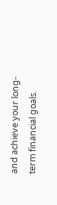and achieve your long-term financial goals.